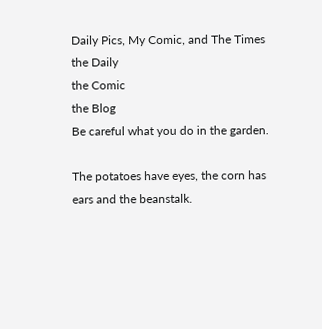Daily Pics, My Comic, and The Times
the Daily
the Comic
the Blog
Be careful what you do in the garden.

The potatoes have eyes, the corn has ears and the beanstalk.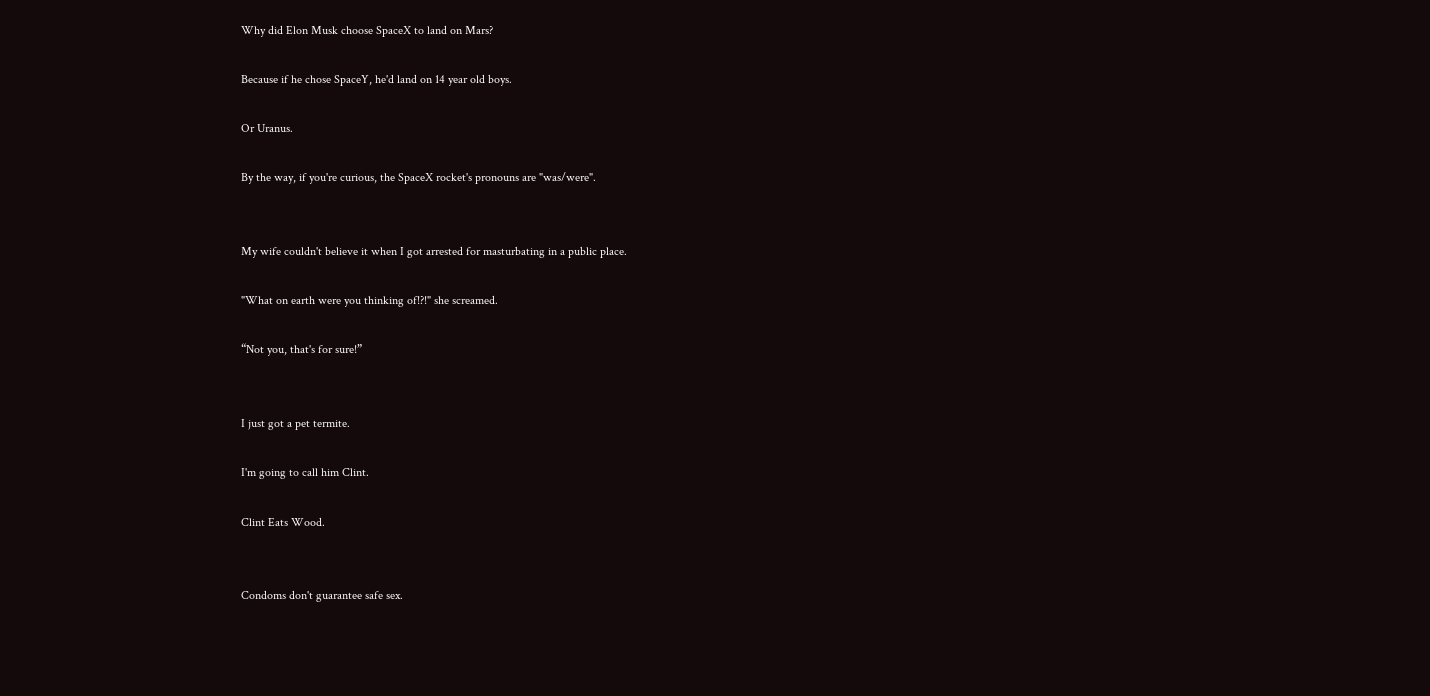Why did Elon Musk choose SpaceX to land on Mars?

Because if he chose SpaceY, he'd land on 14 year old boys.

Or Uranus.

By the way, if you're curious, the SpaceX rocket's pronouns are "was/were".


My wife couldn't believe it when I got arrested for masturbating in a public place.

"What on earth were you thinking of!?!" she screamed.

“Not you, that's for sure!”


I just got a pet termite.

I'm going to call him Clint.

Clint Eats Wood.


Condoms don't guarantee safe sex.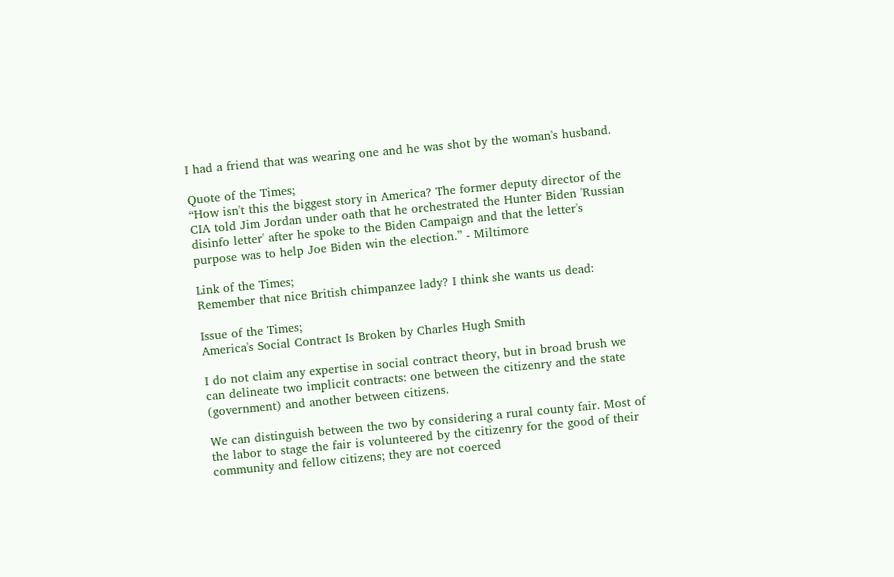I had a friend that was wearing one and he was shot by the woman's husband.

Quote of the Times;
“How isn't this the biggest story in America? The former deputy director of the CIA told Jim Jordan under oath that he orchestrated the Hunter Biden 'Russian disinfo letter' after he spoke to the Biden Campaign and that the letter's purpose was to help Joe Biden win the election.” - Miltimore

Link of the Times;
Remember that nice British chimpanzee lady? I think she wants us dead:

Issue of the Times;
America's Social Contract Is Broken by Charles Hugh Smith

I do not claim any expertise in social contract theory, but in broad brush we can delineate two implicit contracts: one between the citizenry and the state (government) and another between citizens.

We can distinguish between the two by considering a rural county fair. Most of the labor to stage the fair is volunteered by the citizenry for the good of their community and fellow citizens; they are not coerced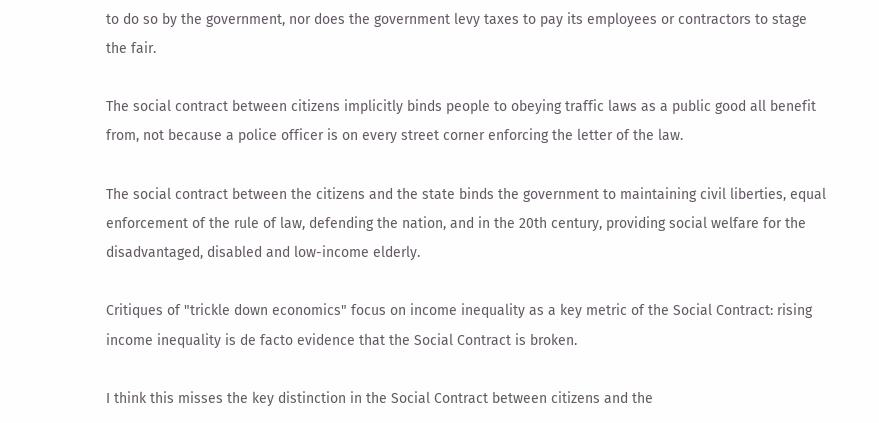to do so by the government, nor does the government levy taxes to pay its employees or contractors to stage the fair.

The social contract between citizens implicitly binds people to obeying traffic laws as a public good all benefit from, not because a police officer is on every street corner enforcing the letter of the law.

The social contract between the citizens and the state binds the government to maintaining civil liberties, equal enforcement of the rule of law, defending the nation, and in the 20th century, providing social welfare for the disadvantaged, disabled and low-income elderly.

Critiques of "trickle down economics" focus on income inequality as a key metric of the Social Contract: rising income inequality is de facto evidence that the Social Contract is broken.

I think this misses the key distinction in the Social Contract between citizens and the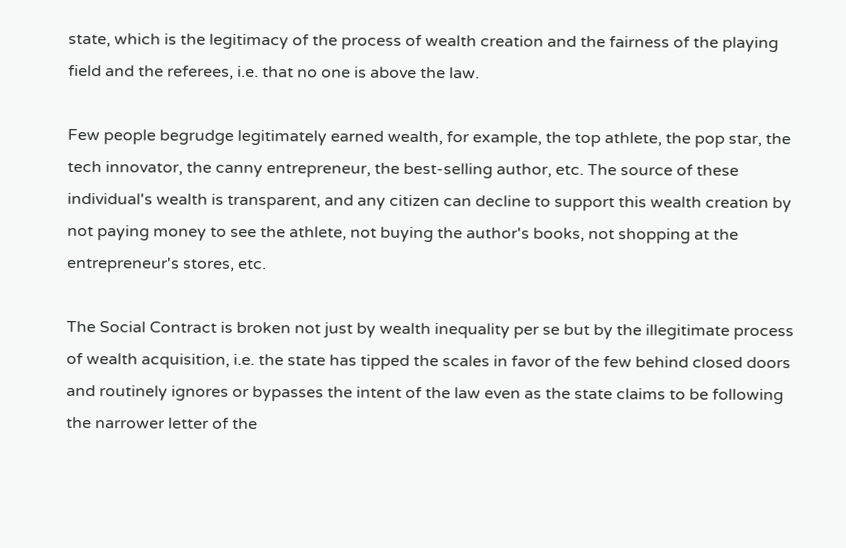state, which is the legitimacy of the process of wealth creation and the fairness of the playing field and the referees, i.e. that no one is above the law.

Few people begrudge legitimately earned wealth, for example, the top athlete, the pop star, the tech innovator, the canny entrepreneur, the best-selling author, etc. The source of these individual's wealth is transparent, and any citizen can decline to support this wealth creation by not paying money to see the athlete, not buying the author's books, not shopping at the entrepreneur's stores, etc.

The Social Contract is broken not just by wealth inequality per se but by the illegitimate process of wealth acquisition, i.e. the state has tipped the scales in favor of the few behind closed doors and routinely ignores or bypasses the intent of the law even as the state claims to be following the narrower letter of the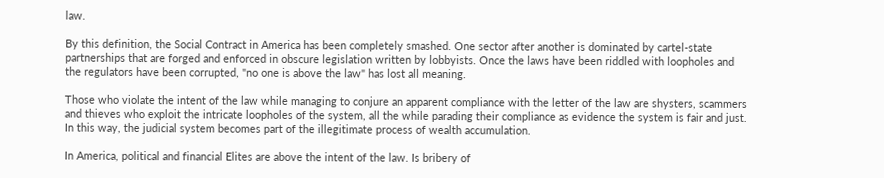law.

By this definition, the Social Contract in America has been completely smashed. One sector after another is dominated by cartel-state partnerships that are forged and enforced in obscure legislation written by lobbyists. Once the laws have been riddled with loopholes and the regulators have been corrupted, "no one is above the law" has lost all meaning.

Those who violate the intent of the law while managing to conjure an apparent compliance with the letter of the law are shysters, scammers and thieves who exploit the intricate loopholes of the system, all the while parading their compliance as evidence the system is fair and just. In this way, the judicial system becomes part of the illegitimate process of wealth accumulation.

In America, political and financial Elites are above the intent of the law. Is bribery of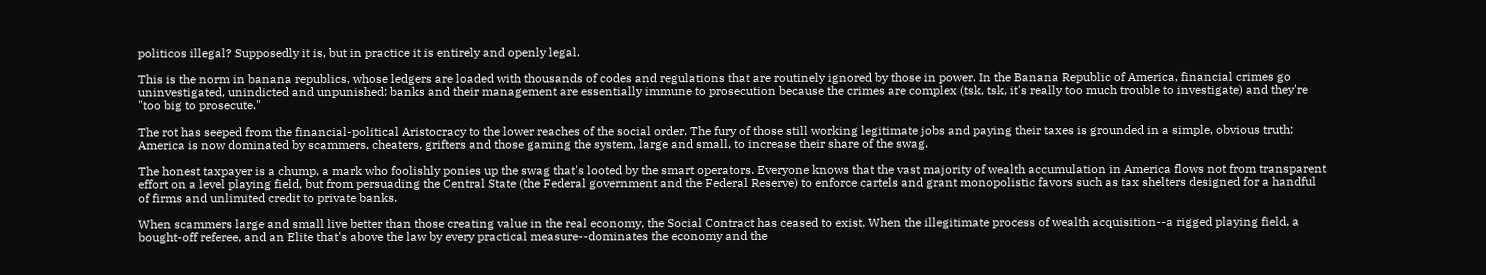politicos illegal? Supposedly it is, but in practice it is entirely and openly legal.

This is the norm in banana republics, whose ledgers are loaded with thousands of codes and regulations that are routinely ignored by those in power. In the Banana Republic of America, financial crimes go uninvestigated, unindicted and unpunished: banks and their management are essentially immune to prosecution because the crimes are complex (tsk, tsk, it's really too much trouble to investigate) and they're "too big to prosecute."

The rot has seeped from the financial-political Aristocracy to the lower reaches of the social order. The fury of those still working legitimate jobs and paying their taxes is grounded in a simple, obvious truth: America is now dominated by scammers, cheaters, grifters and those gaming the system, large and small, to increase their share of the swag.

The honest taxpayer is a chump, a mark who foolishly ponies up the swag that's looted by the smart operators. Everyone knows that the vast majority of wealth accumulation in America flows not from transparent effort on a level playing field, but from persuading the Central State (the Federal government and the Federal Reserve) to enforce cartels and grant monopolistic favors such as tax shelters designed for a handful of firms and unlimited credit to private banks.

When scammers large and small live better than those creating value in the real economy, the Social Contract has ceased to exist. When the illegitimate process of wealth acquisition--a rigged playing field, a bought-off referee, and an Elite that's above the law by every practical measure--dominates the economy and the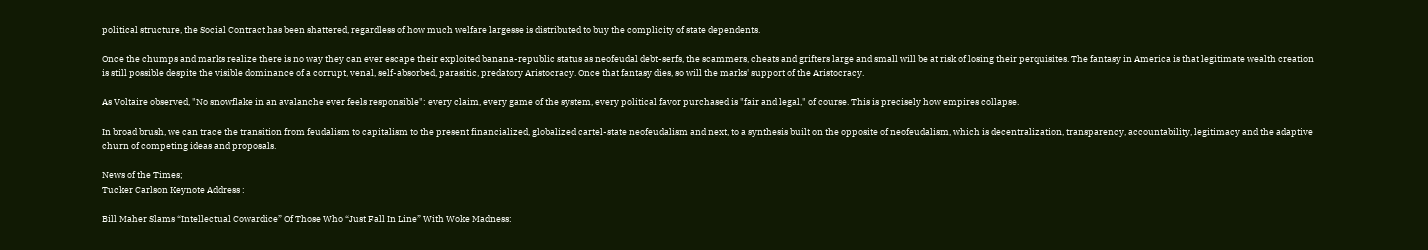political structure, the Social Contract has been shattered, regardless of how much welfare largesse is distributed to buy the complicity of state dependents.

Once the chumps and marks realize there is no way they can ever escape their exploited banana-republic status as neofeudal debt-serfs, the scammers, cheats and grifters large and small will be at risk of losing their perquisites. The fantasy in America is that legitimate wealth creation is still possible despite the visible dominance of a corrupt, venal, self-absorbed, parasitic, predatory Aristocracy. Once that fantasy dies, so will the marks' support of the Aristocracy.

As Voltaire observed, "No snowflake in an avalanche ever feels responsible": every claim, every game of the system, every political favor purchased is "fair and legal," of course. This is precisely how empires collapse.

In broad brush, we can trace the transition from feudalism to capitalism to the present financialized, globalized cartel-state neofeudalism and next, to a synthesis built on the opposite of neofeudalism, which is decentralization, transparency, accountability, legitimacy and the adaptive churn of competing ideas and proposals.

News of the Times;
Tucker Carlson Keynote Address :

Bill Maher Slams “Intellectual Cowardice” Of Those Who “Just Fall In Line” With Woke Madness: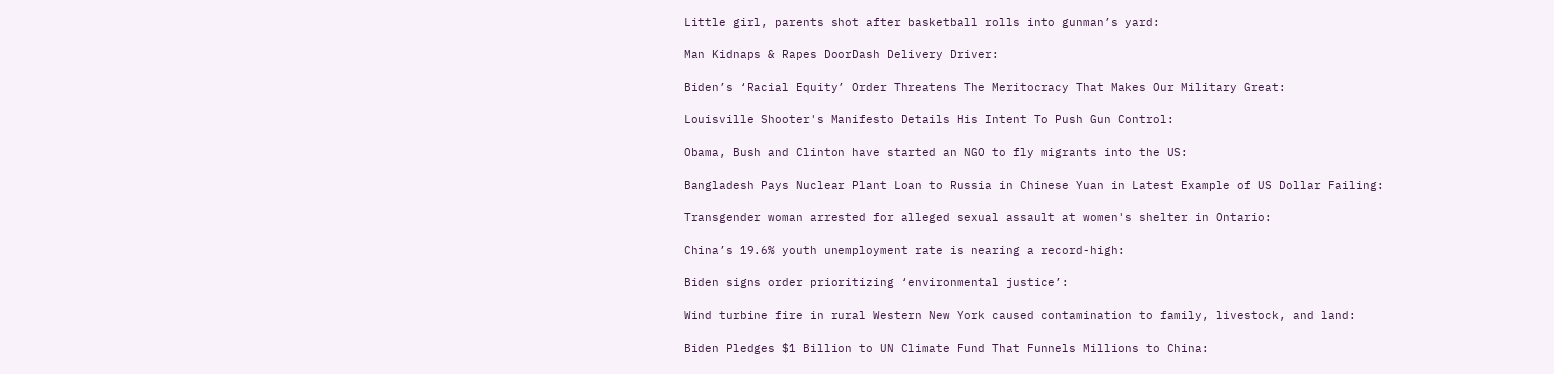Little girl, parents shot after basketball rolls into gunman’s yard:

Man Kidnaps & Rapes DoorDash Delivery Driver:

Biden’s ‘Racial Equity’ Order Threatens The Meritocracy That Makes Our Military Great:

Louisville Shooter's Manifesto Details His Intent To Push Gun Control:

Obama, Bush and Clinton have started an NGO to fly migrants into the US:

Bangladesh Pays Nuclear Plant Loan to Russia in Chinese Yuan in Latest Example of US Dollar Failing:

Transgender woman arrested for alleged sexual assault at women's shelter in Ontario:

China’s 19.6% youth unemployment rate is nearing a record-high:

Biden signs order prioritizing ‘environmental justice’:

Wind turbine fire in rural Western New York caused contamination to family, livestock, and land:

Biden Pledges $1 Billion to UN Climate Fund That Funnels Millions to China: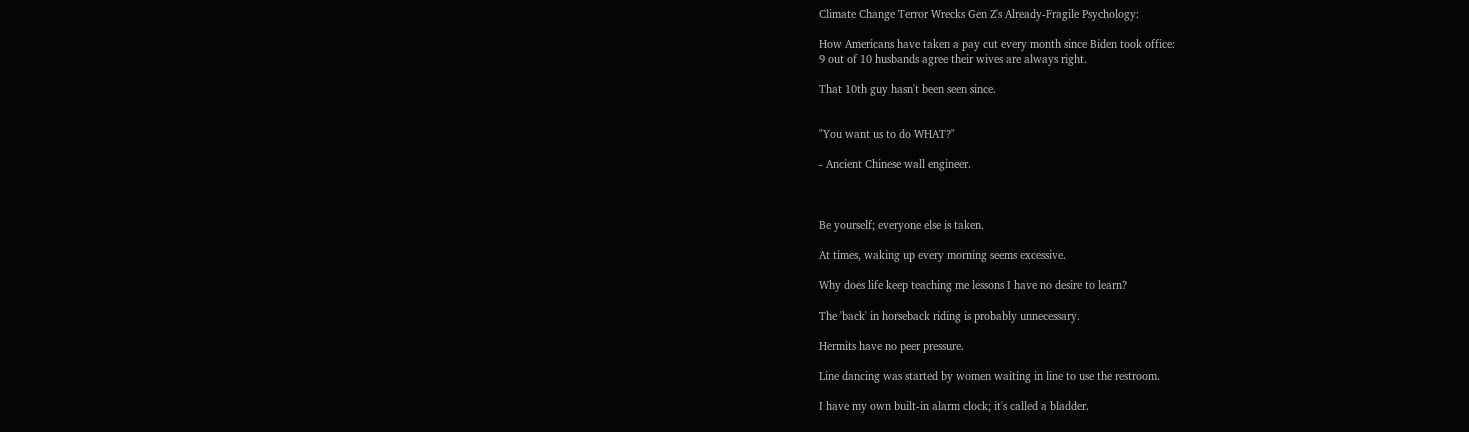Climate Change Terror Wrecks Gen Z's Already-Fragile Psychology:

How Americans have taken a pay cut every month since Biden took office:
9 out of 10 husbands agree their wives are always right.

That 10th guy hasn't been seen since.


"You want us to do WHAT?"

- Ancient Chinese wall engineer.



Be yourself; everyone else is taken.

At times, waking up every morning seems excessive.

Why does life keep teaching me lessons I have no desire to learn?

The 'back' in horseback riding is probably unnecessary.

Hermits have no peer pressure.

Line dancing was started by women waiting in line to use the restroom.

I have my own built-in alarm clock; it's called a bladder.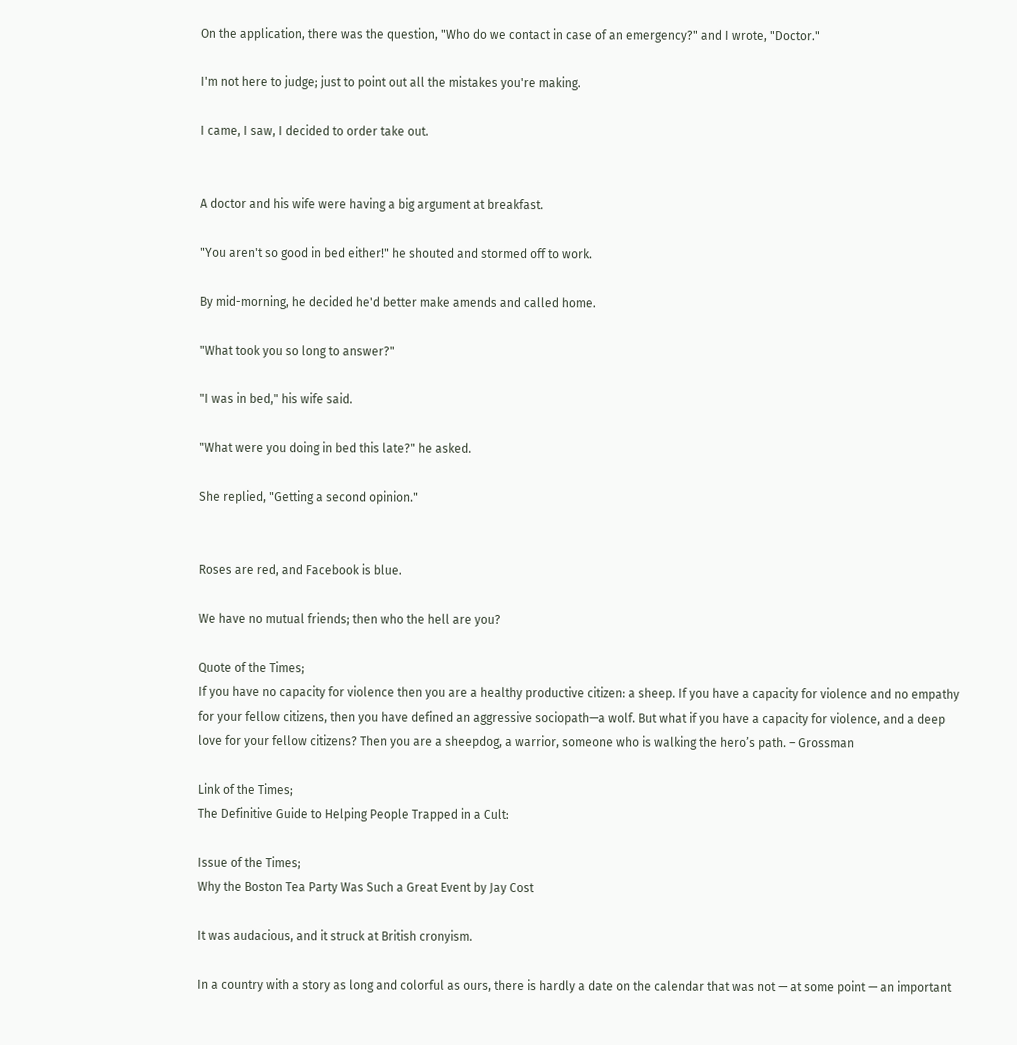On the application, there was the question, "Who do we contact in case of an emergency?" and I wrote, "Doctor."

I'm not here to judge; just to point out all the mistakes you're making.

I came, I saw, I decided to order take out.


A doctor and his wife were having a big argument at breakfast.

"You aren't so good in bed either!" he shouted and stormed off to work.

By mid-morning, he decided he'd better make amends and called home.

"What took you so long to answer?"

"I was in bed," his wife said.

"What were you doing in bed this late?" he asked.

She replied, "Getting a second opinion."


Roses are red, and Facebook is blue.

We have no mutual friends; then who the hell are you?

Quote of the Times;
If you have no capacity for violence then you are a healthy productive citizen: a sheep. If you have a capacity for violence and no empathy for your fellow citizens, then you have defined an aggressive sociopath—a wolf. But what if you have a capacity for violence, and a deep love for your fellow citizens? Then you are a sheepdog, a warrior, someone who is walking the hero’s path. – Grossman

Link of the Times;
The Definitive Guide to Helping People Trapped in a Cult:

Issue of the Times;
Why the Boston Tea Party Was Such a Great Event by Jay Cost

It was audacious, and it struck at British cronyism.

In a country with a story as long and colorful as ours, there is hardly a date on the calendar that was not — at some point — an important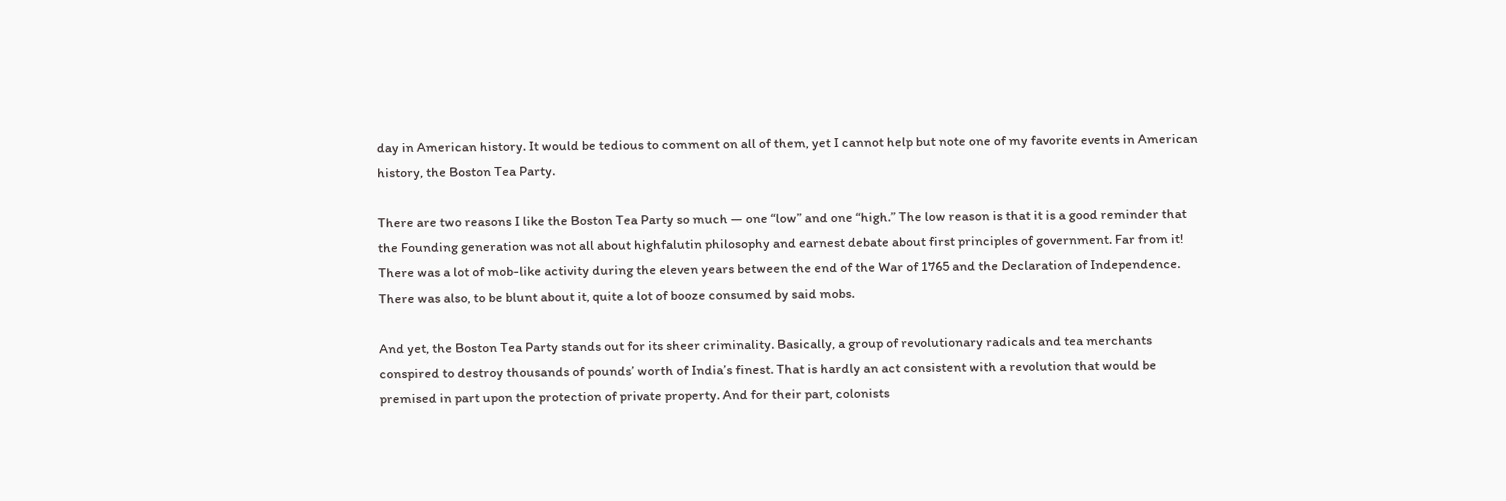day in American history. It would be tedious to comment on all of them, yet I cannot help but note one of my favorite events in American history, the Boston Tea Party.

There are two reasons I like the Boston Tea Party so much — one “low” and one “high.” The low reason is that it is a good reminder that the Founding generation was not all about highfalutin philosophy and earnest debate about first principles of government. Far from it! There was a lot of mob-like activity during the eleven years between the end of the War of 1765 and the Declaration of Independence. There was also, to be blunt about it, quite a lot of booze consumed by said mobs.

And yet, the Boston Tea Party stands out for its sheer criminality. Basically, a group of revolutionary radicals and tea merchants conspired to destroy thousands of pounds’ worth of India’s finest. That is hardly an act consistent with a revolution that would be premised in part upon the protection of private property. And for their part, colonists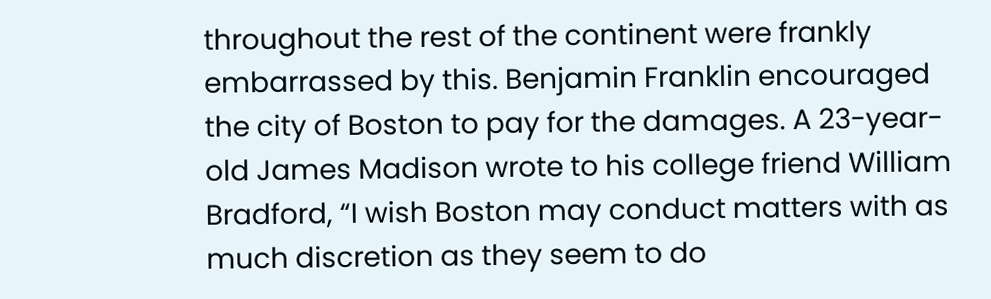throughout the rest of the continent were frankly embarrassed by this. Benjamin Franklin encouraged the city of Boston to pay for the damages. A 23-year-old James Madison wrote to his college friend William Bradford, “I wish Boston may conduct matters with as much discretion as they seem to do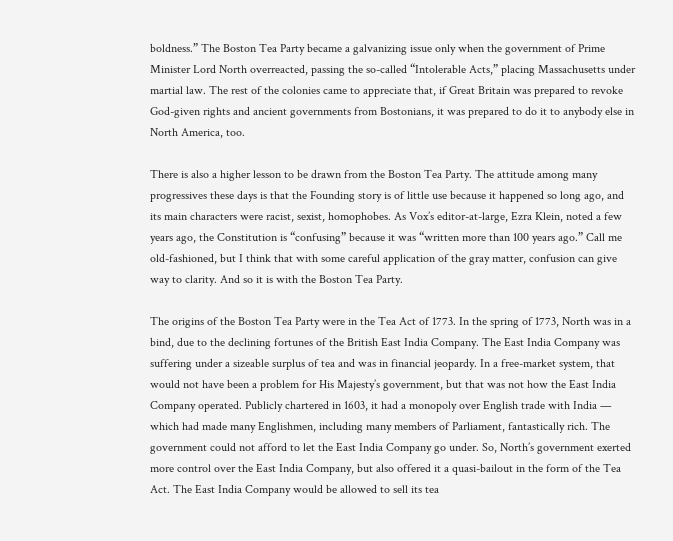boldness.” The Boston Tea Party became a galvanizing issue only when the government of Prime Minister Lord North overreacted, passing the so-called “Intolerable Acts,” placing Massachusetts under martial law. The rest of the colonies came to appreciate that, if Great Britain was prepared to revoke God-given rights and ancient governments from Bostonians, it was prepared to do it to anybody else in North America, too.

There is also a higher lesson to be drawn from the Boston Tea Party. The attitude among many progressives these days is that the Founding story is of little use because it happened so long ago, and its main characters were racist, sexist, homophobes. As Vox’s editor-at-large, Ezra Klein, noted a few years ago, the Constitution is “confusing” because it was “written more than 100 years ago.” Call me old-fashioned, but I think that with some careful application of the gray matter, confusion can give way to clarity. And so it is with the Boston Tea Party.

The origins of the Boston Tea Party were in the Tea Act of 1773. In the spring of 1773, North was in a bind, due to the declining fortunes of the British East India Company. The East India Company was suffering under a sizeable surplus of tea and was in financial jeopardy. In a free-market system, that would not have been a problem for His Majesty’s government, but that was not how the East India Company operated. Publicly chartered in 1603, it had a monopoly over English trade with India — which had made many Englishmen, including many members of Parliament, fantastically rich. The government could not afford to let the East India Company go under. So, North’s government exerted more control over the East India Company, but also offered it a quasi-bailout in the form of the Tea Act. The East India Company would be allowed to sell its tea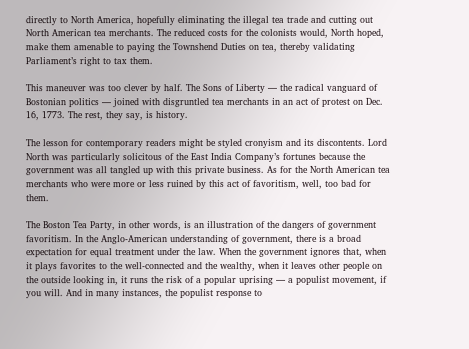directly to North America, hopefully eliminating the illegal tea trade and cutting out North American tea merchants. The reduced costs for the colonists would, North hoped, make them amenable to paying the Townshend Duties on tea, thereby validating Parliament’s right to tax them.

This maneuver was too clever by half. The Sons of Liberty — the radical vanguard of Bostonian politics — joined with disgruntled tea merchants in an act of protest on Dec. 16, 1773. The rest, they say, is history.

The lesson for contemporary readers might be styled cronyism and its discontents. Lord North was particularly solicitous of the East India Company’s fortunes because the government was all tangled up with this private business. As for the North American tea merchants who were more or less ruined by this act of favoritism, well, too bad for them.

The Boston Tea Party, in other words, is an illustration of the dangers of government favoritism. In the Anglo-American understanding of government, there is a broad expectation for equal treatment under the law. When the government ignores that, when it plays favorites to the well-connected and the wealthy, when it leaves other people on the outside looking in, it runs the risk of a popular uprising — a populist movement, if you will. And in many instances, the populist response to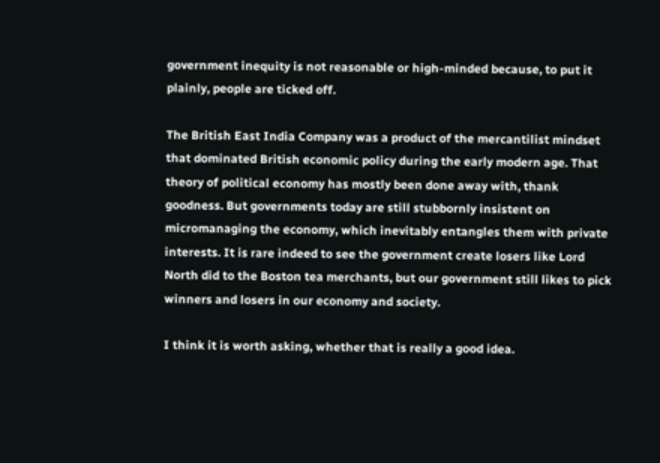government inequity is not reasonable or high-minded because, to put it plainly, people are ticked off.

The British East India Company was a product of the mercantilist mindset that dominated British economic policy during the early modern age. That theory of political economy has mostly been done away with, thank goodness. But governments today are still stubbornly insistent on micromanaging the economy, which inevitably entangles them with private interests. It is rare indeed to see the government create losers like Lord North did to the Boston tea merchants, but our government still likes to pick winners and losers in our economy and society.

I think it is worth asking, whether that is really a good idea.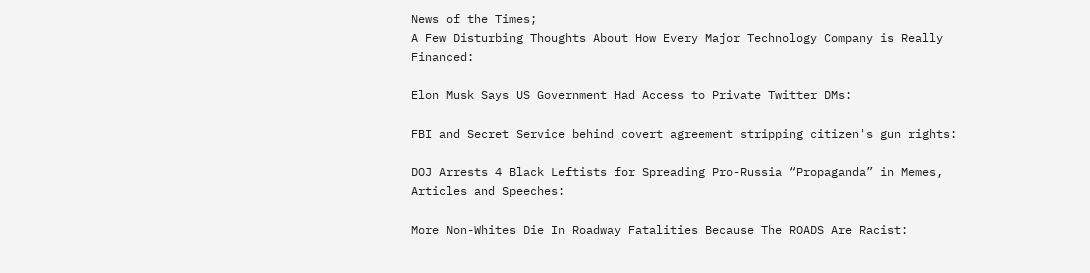News of the Times;
A Few Disturbing Thoughts About How Every Major Technology Company is Really Financed:

Elon Musk Says US Government Had Access to Private Twitter DMs:

FBI and Secret Service behind covert agreement stripping citizen's gun rights:

DOJ Arrests 4 Black Leftists for Spreading Pro-Russia “Propaganda” in Memes, Articles and Speeches:

More Non-Whites Die In Roadway Fatalities Because The ROADS Are Racist: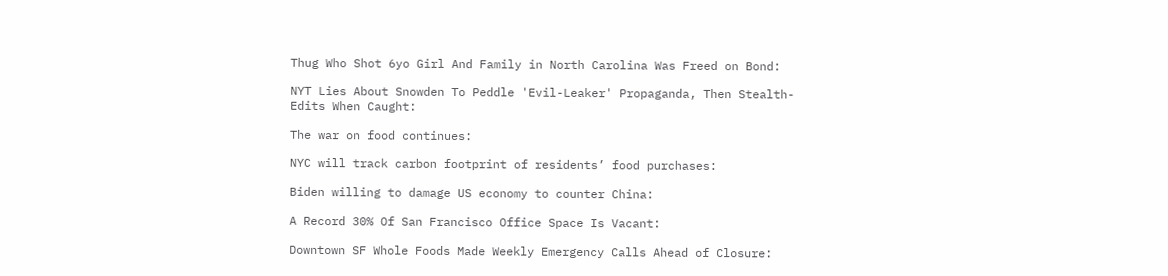Thug Who Shot 6yo Girl And Family in North Carolina Was Freed on Bond:

NYT Lies About Snowden To Peddle 'Evil-Leaker' Propaganda, Then Stealth-Edits When Caught:

The war on food continues:

NYC will track carbon footprint of residents’ food purchases:

Biden willing to damage US economy to counter China:

A Record 30% Of San Francisco Office Space Is Vacant:

Downtown SF Whole Foods Made Weekly Emergency Calls Ahead of Closure: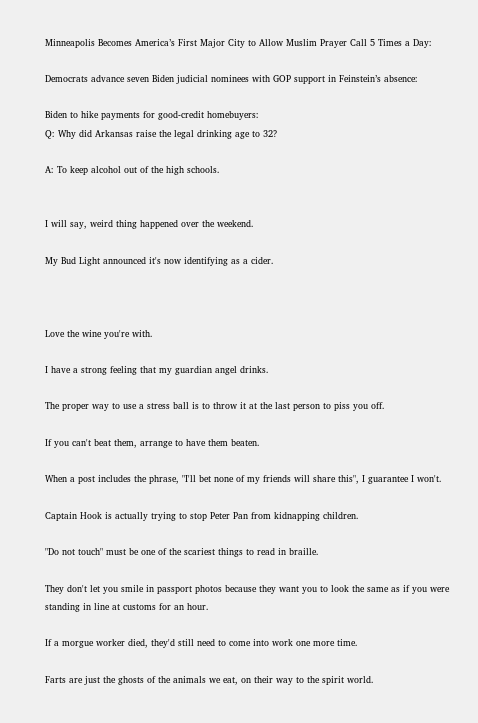Minneapolis Becomes America’s First Major City to Allow Muslim Prayer Call 5 Times a Day:

Democrats advance seven Biden judicial nominees with GOP support in Feinstein’s absence:

Biden to hike payments for good-credit homebuyers:
Q: Why did Arkansas raise the legal drinking age to 32?

A: To keep alcohol out of the high schools.


I will say, weird thing happened over the weekend.

My Bud Light announced it's now identifying as a cider.



Love the wine you're with.

I have a strong feeling that my guardian angel drinks.

The proper way to use a stress ball is to throw it at the last person to piss you off.

If you can't beat them, arrange to have them beaten.

When a post includes the phrase, "I'll bet none of my friends will share this", I guarantee I won't.

Captain Hook is actually trying to stop Peter Pan from kidnapping children.

"Do not touch" must be one of the scariest things to read in braille.

They don't let you smile in passport photos because they want you to look the same as if you were standing in line at customs for an hour.

If a morgue worker died, they'd still need to come into work one more time.

Farts are just the ghosts of the animals we eat, on their way to the spirit world.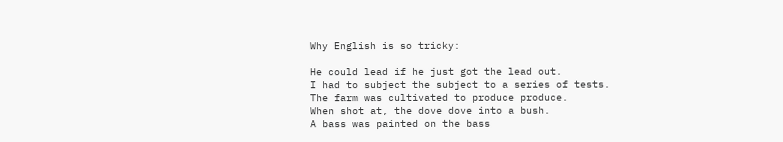Why English is so tricky:

He could lead if he just got the lead out.
I had to subject the subject to a series of tests.
The farm was cultivated to produce produce.
When shot at, the dove dove into a bush.
A bass was painted on the bass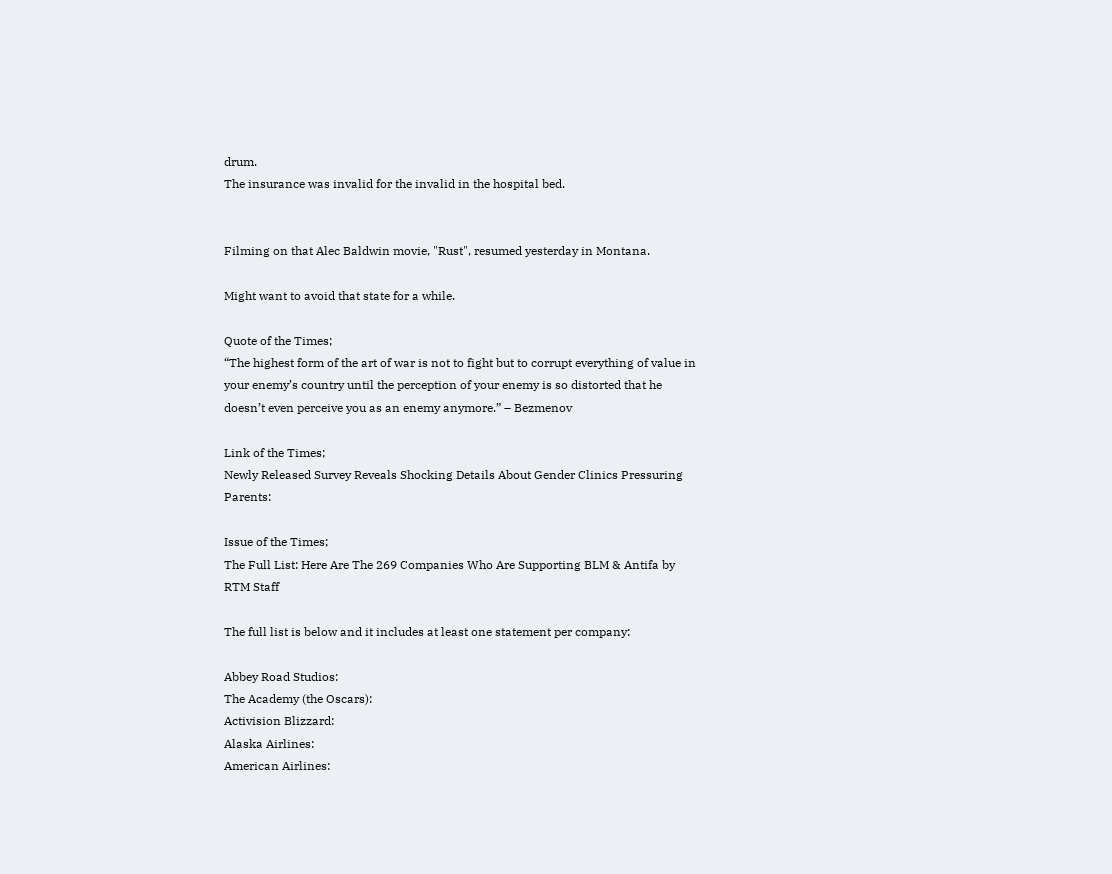drum.
The insurance was invalid for the invalid in the hospital bed.


Filming on that Alec Baldwin movie, "Rust", resumed yesterday in Montana.

Might want to avoid that state for a while.

Quote of the Times;
“The highest form of the art of war is not to fight but to corrupt everything of value in your enemy’s country until the perception of your enemy is so distorted that he doesn’t even perceive you as an enemy anymore.” – Bezmenov

Link of the Times;
Newly Released Survey Reveals Shocking Details About Gender Clinics Pressuring Parents:

Issue of the Times;
The Full List: Here Are The 269 Companies Who Are Supporting BLM & Antifa by RTM Staff

The full list is below and it includes at least one statement per company:

Abbey Road Studios:
The Academy (the Oscars):
Activision Blizzard:
Alaska Airlines:
American Airlines: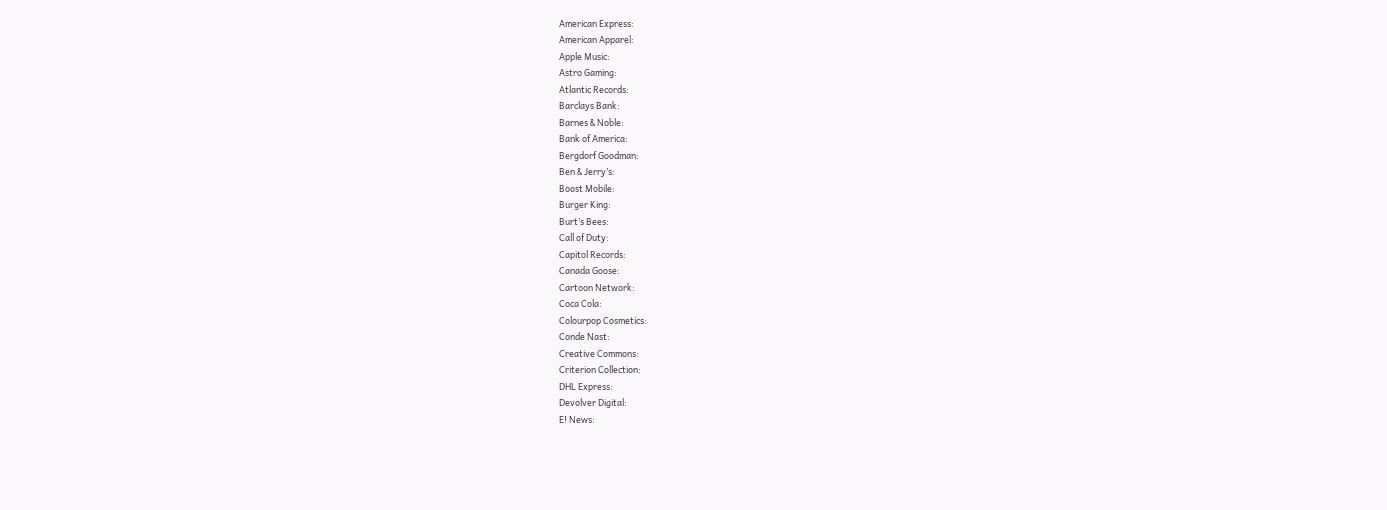American Express:
American Apparel:
Apple Music:
Astro Gaming:
Atlantic Records:
Barclays Bank:
Barnes & Noble:
Bank of America:
Bergdorf Goodman:
Ben & Jerry’s:
Boost Mobile:
Burger King:
Burt’s Bees:
Call of Duty:
Capitol Records:
Canada Goose:
Cartoon Network:
Coca Cola:
Colourpop Cosmetics:
Conde Nast:
Creative Commons:
Criterion Collection:
DHL Express:
Devolver Digital:
E! News: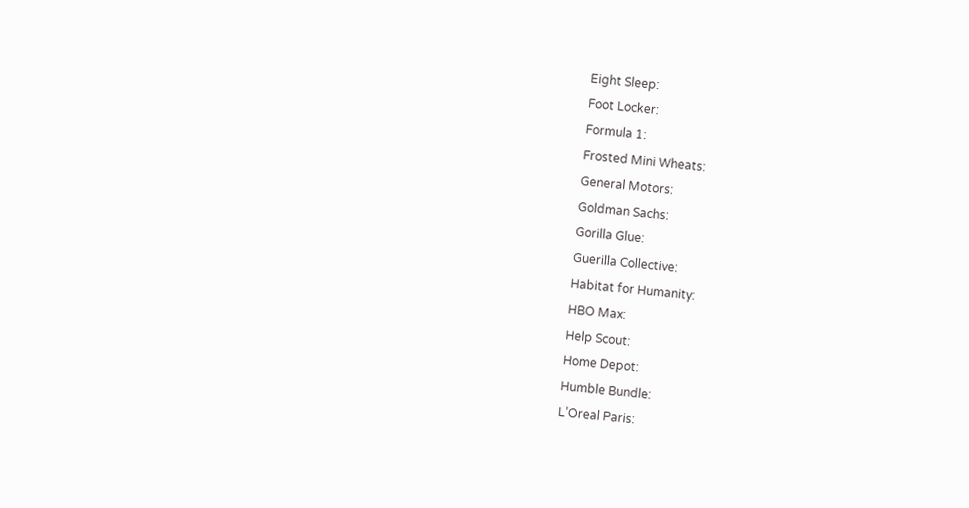Eight Sleep:
Foot Locker:
Formula 1:
Frosted Mini Wheats:
General Motors:
Goldman Sachs:
Gorilla Glue:
Guerilla Collective:
Habitat for Humanity:
HBO Max:
Help Scout:
Home Depot:
Humble Bundle:
L’Oreal Paris: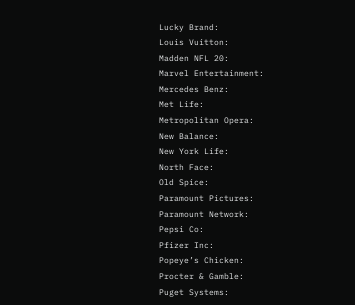Lucky Brand:
Louis Vuitton:
Madden NFL 20:
Marvel Entertainment:
Mercedes Benz:
Met Life:
Metropolitan Opera:
New Balance:
New York Life:
North Face:
Old Spice:
Paramount Pictures:
Paramount Network:
Pepsi Co:
Pfizer Inc:
Popeye’s Chicken:
Procter & Gamble:
Puget Systems: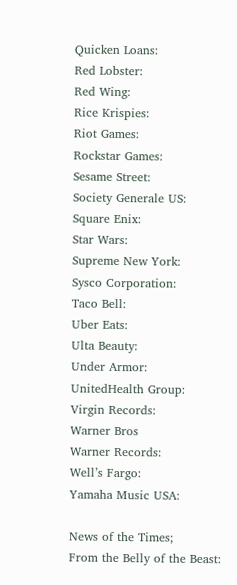Quicken Loans:
Red Lobster:
Red Wing:
Rice Krispies:
Riot Games:
Rockstar Games:
Sesame Street:
Society Generale US:
Square Enix:
Star Wars:
Supreme New York:
Sysco Corporation:
Taco Bell:
Uber Eats:
Ulta Beauty:
Under Armor:
UnitedHealth Group:
Virgin Records:
Warner Bros
Warner Records:
Well’s Fargo:
Yamaha Music USA:

News of the Times;
From the Belly of the Beast: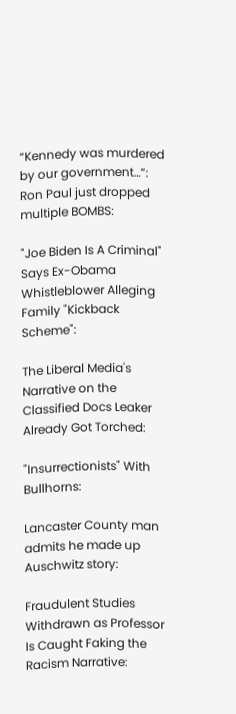“Kennedy was murdered by our government…”: Ron Paul just dropped multiple BOMBS:

"Joe Biden Is A Criminal" Says Ex-Obama Whistleblower Alleging Family "Kickback Scheme":

The Liberal Media's Narrative on the Classified Docs Leaker Already Got Torched:

"Insurrectionists" With Bullhorns:

Lancaster County man admits he made up Auschwitz story:

Fraudulent Studies Withdrawn as Professor Is Caught Faking the Racism Narrative: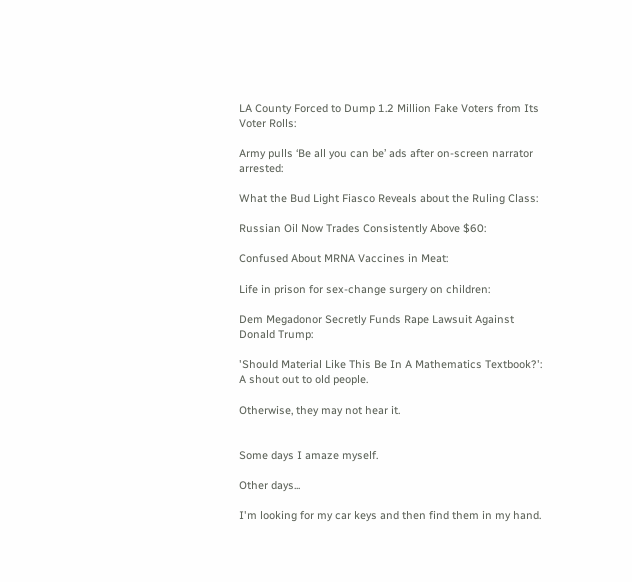LA County Forced to Dump 1.2 Million Fake Voters from Its Voter Rolls:

Army pulls ‘Be all you can be’ ads after on-screen narrator arrested:

What the Bud Light Fiasco Reveals about the Ruling Class:

Russian Oil Now Trades Consistently Above $60:

Confused About MRNA Vaccines in Meat:

Life in prison for sex-change surgery on children:

Dem Megadonor Secretly Funds Rape Lawsuit Against Donald Trump:

'Should Material Like This Be In A Mathematics Textbook?':
A shout out to old people.

Otherwise, they may not hear it.


Some days I amaze myself.

Other days...

I'm looking for my car keys and then find them in my hand.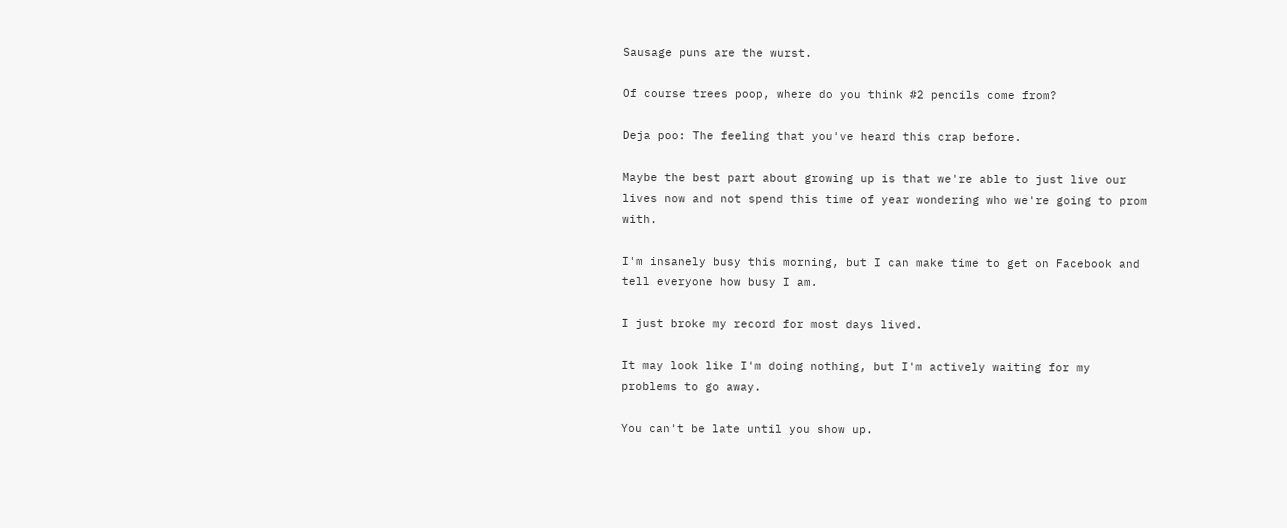Sausage puns are the wurst.

Of course trees poop, where do you think #2 pencils come from?

Deja poo: The feeling that you've heard this crap before.

Maybe the best part about growing up is that we're able to just live our lives now and not spend this time of year wondering who we're going to prom with.

I'm insanely busy this morning, but I can make time to get on Facebook and tell everyone how busy I am.

I just broke my record for most days lived.

It may look like I'm doing nothing, but I'm actively waiting for my problems to go away.

You can't be late until you show up.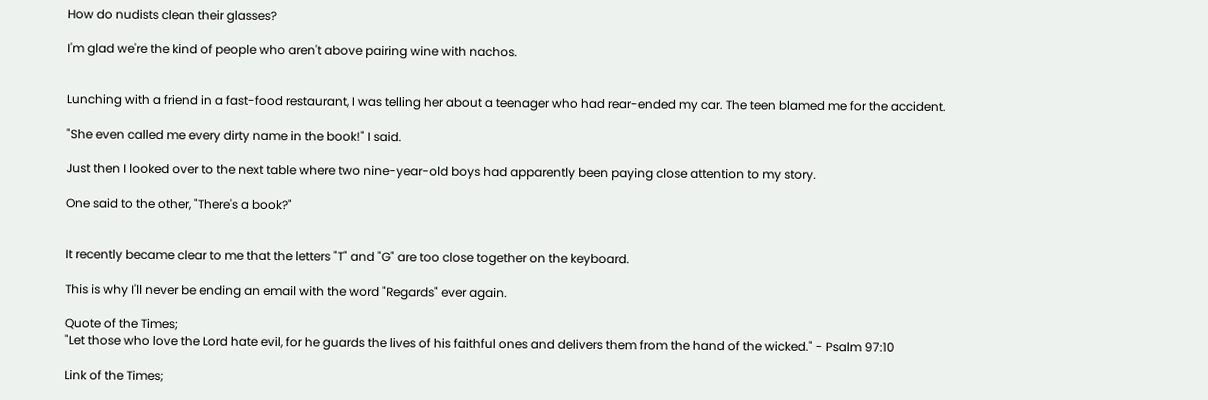How do nudists clean their glasses?

I'm glad we're the kind of people who aren't above pairing wine with nachos.


Lunching with a friend in a fast-food restaurant, I was telling her about a teenager who had rear-ended my car. The teen blamed me for the accident.

"She even called me every dirty name in the book!" I said.

Just then I looked over to the next table where two nine-year-old boys had apparently been paying close attention to my story.

One said to the other, "There's a book?"


It recently became clear to me that the letters "T" and "G" are too close together on the keyboard.

This is why I'll never be ending an email with the word "Regards" ever again.

Quote of the Times;
"Let those who love the Lord hate evil, for he guards the lives of his faithful ones and delivers them from the hand of the wicked." - Psalm 97:10

Link of the Times;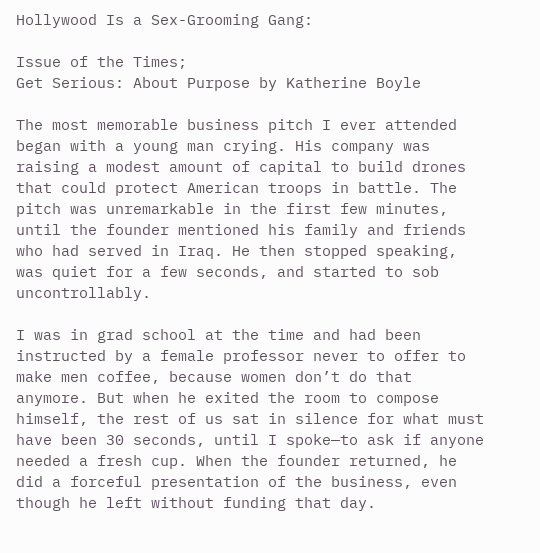Hollywood Is a Sex-Grooming Gang:

Issue of the Times;
Get Serious: About Purpose by Katherine Boyle

The most memorable business pitch I ever attended began with a young man crying. His company was raising a modest amount of capital to build drones that could protect American troops in battle. The pitch was unremarkable in the first few minutes, until the founder mentioned his family and friends who had served in Iraq. He then stopped speaking, was quiet for a few seconds, and started to sob uncontrollably.

I was in grad school at the time and had been instructed by a female professor never to offer to make men coffee, because women don’t do that anymore. But when he exited the room to compose himself, the rest of us sat in silence for what must have been 30 seconds, until I spoke—to ask if anyone needed a fresh cup. When the founder returned, he did a forceful presentation of the business, even though he left without funding that day.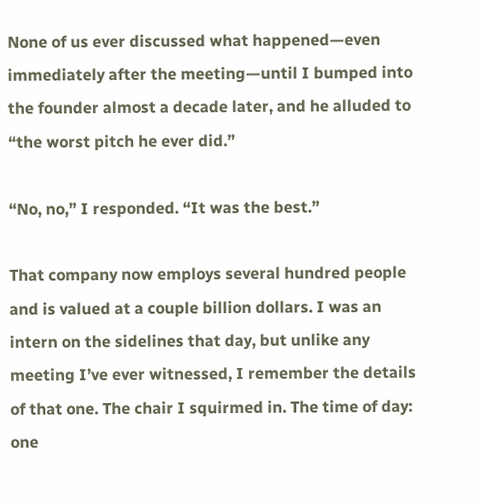None of us ever discussed what happened—even immediately after the meeting—until I bumped into the founder almost a decade later, and he alluded to “the worst pitch he ever did.”

“No, no,” I responded. “It was the best.”

That company now employs several hundred people and is valued at a couple billion dollars. I was an intern on the sidelines that day, but unlike any meeting I’ve ever witnessed, I remember the details of that one. The chair I squirmed in. The time of day: one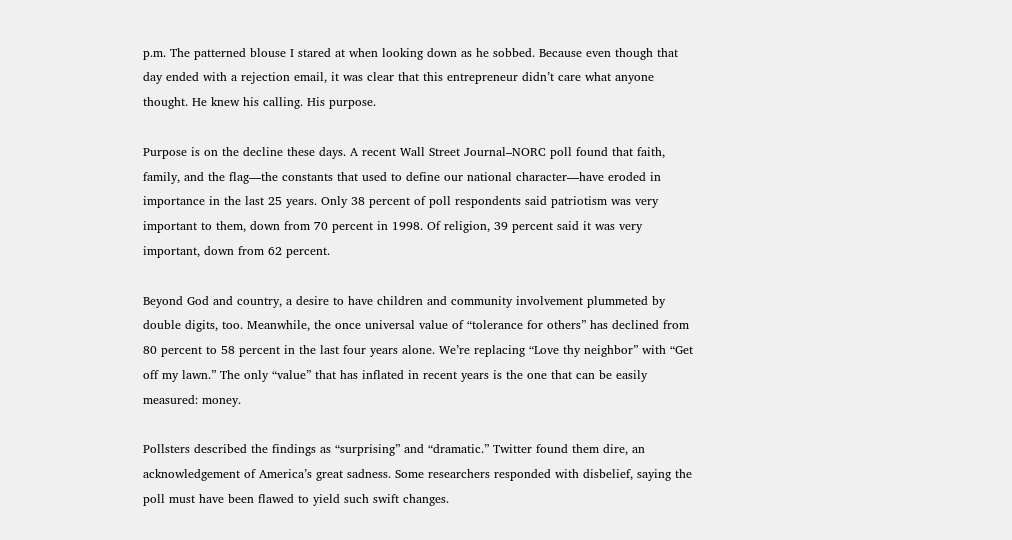p.m. The patterned blouse I stared at when looking down as he sobbed. Because even though that day ended with a rejection email, it was clear that this entrepreneur didn’t care what anyone thought. He knew his calling. His purpose.

Purpose is on the decline these days. A recent Wall Street Journal–NORC poll found that faith, family, and the flag—the constants that used to define our national character—have eroded in importance in the last 25 years. Only 38 percent of poll respondents said patriotism was very important to them, down from 70 percent in 1998. Of religion, 39 percent said it was very important, down from 62 percent.

Beyond God and country, a desire to have children and community involvement plummeted by double digits, too. Meanwhile, the once universal value of “tolerance for others” has declined from 80 percent to 58 percent in the last four years alone. We’re replacing “Love thy neighbor” with “Get off my lawn.” The only “value” that has inflated in recent years is the one that can be easily measured: money.

Pollsters described the findings as “surprising” and “dramatic.” Twitter found them dire, an acknowledgement of America’s great sadness. Some researchers responded with disbelief, saying the poll must have been flawed to yield such swift changes.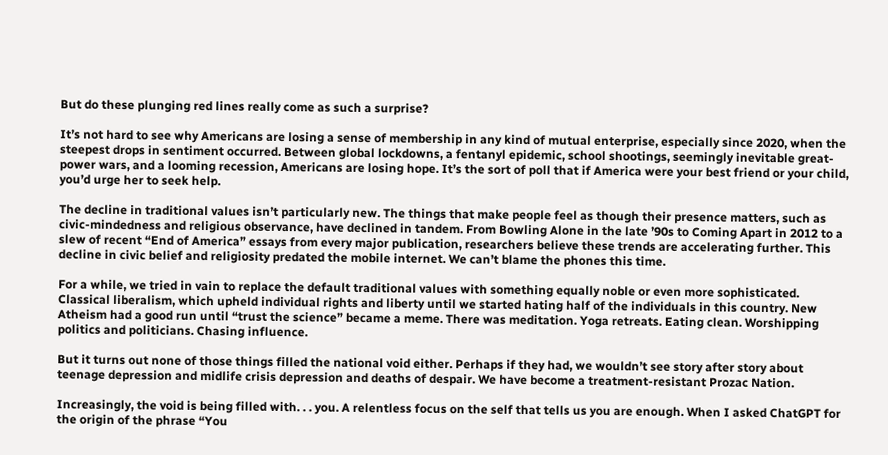But do these plunging red lines really come as such a surprise?

It’s not hard to see why Americans are losing a sense of membership in any kind of mutual enterprise, especially since 2020, when the steepest drops in sentiment occurred. Between global lockdowns, a fentanyl epidemic, school shootings, seemingly inevitable great-power wars, and a looming recession, Americans are losing hope. It’s the sort of poll that if America were your best friend or your child, you’d urge her to seek help.

The decline in traditional values isn’t particularly new. The things that make people feel as though their presence matters, such as civic-mindedness and religious observance, have declined in tandem. From Bowling Alone in the late ’90s to Coming Apart in 2012 to a slew of recent “End of America” essays from every major publication, researchers believe these trends are accelerating further. This decline in civic belief and religiosity predated the mobile internet. We can’t blame the phones this time.

For a while, we tried in vain to replace the default traditional values with something equally noble or even more sophisticated. Classical liberalism, which upheld individual rights and liberty until we started hating half of the individuals in this country. New Atheism had a good run until “trust the science” became a meme. There was meditation. Yoga retreats. Eating clean. Worshipping politics and politicians. Chasing influence.

But it turns out none of those things filled the national void either. Perhaps if they had, we wouldn’t see story after story about teenage depression and midlife crisis depression and deaths of despair. We have become a treatment-resistant Prozac Nation.

Increasingly, the void is being filled with. . . you. A relentless focus on the self that tells us you are enough. When I asked ChatGPT for the origin of the phrase “You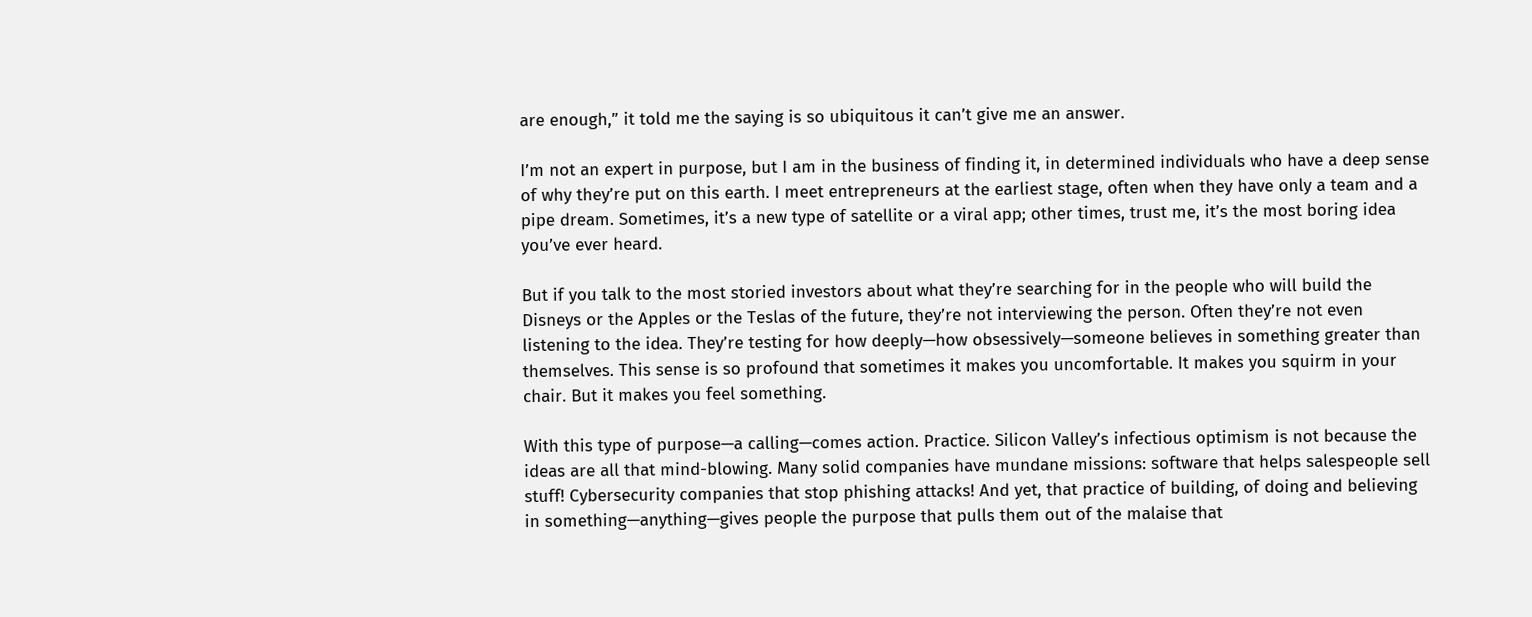are enough,” it told me the saying is so ubiquitous it can’t give me an answer.

I’m not an expert in purpose, but I am in the business of finding it, in determined individuals who have a deep sense of why they’re put on this earth. I meet entrepreneurs at the earliest stage, often when they have only a team and a pipe dream. Sometimes, it’s a new type of satellite or a viral app; other times, trust me, it’s the most boring idea you’ve ever heard.

But if you talk to the most storied investors about what they’re searching for in the people who will build the Disneys or the Apples or the Teslas of the future, they’re not interviewing the person. Often they’re not even listening to the idea. They’re testing for how deeply—how obsessively—someone believes in something greater than themselves. This sense is so profound that sometimes it makes you uncomfortable. It makes you squirm in your chair. But it makes you feel something.

With this type of purpose—a calling—comes action. Practice. Silicon Valley’s infectious optimism is not because the ideas are all that mind-blowing. Many solid companies have mundane missions: software that helps salespeople sell stuff! Cybersecurity companies that stop phishing attacks! And yet, that practice of building, of doing and believing in something—anything—gives people the purpose that pulls them out of the malaise that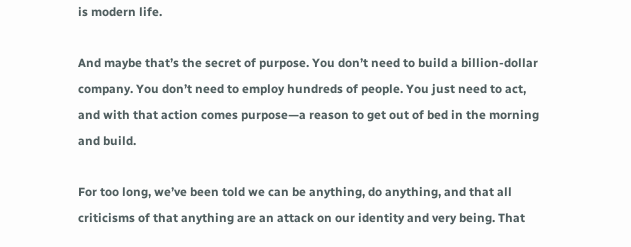is modern life.

And maybe that’s the secret of purpose. You don’t need to build a billion-dollar company. You don’t need to employ hundreds of people. You just need to act, and with that action comes purpose—a reason to get out of bed in the morning and build.

For too long, we’ve been told we can be anything, do anything, and that all criticisms of that anything are an attack on our identity and very being. That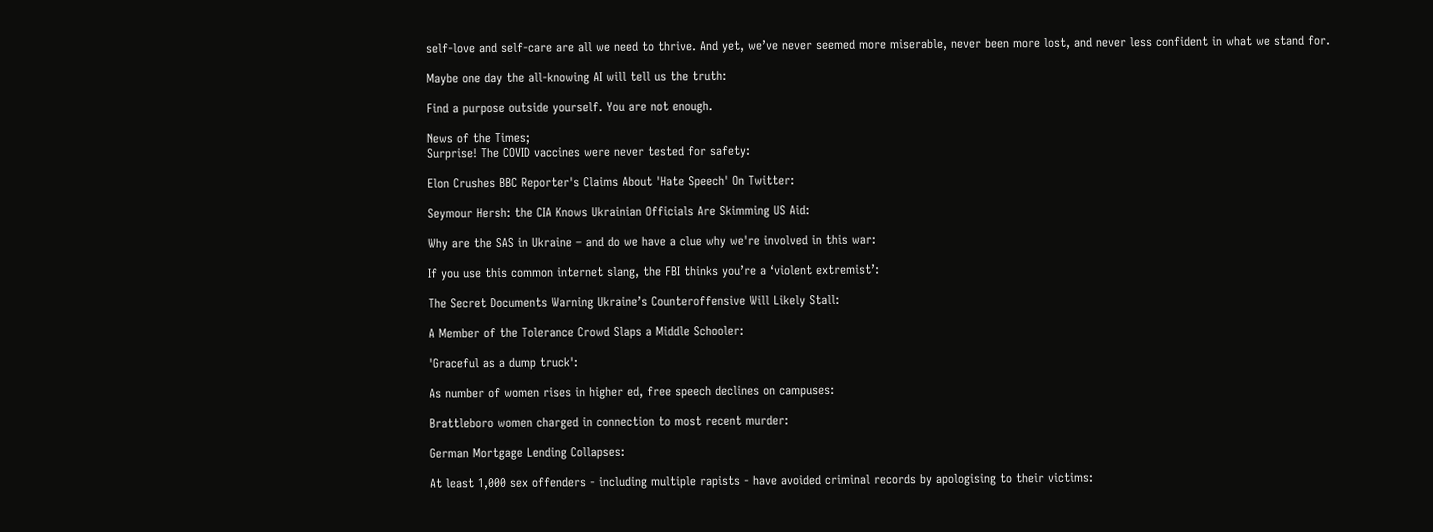self-love and self-care are all we need to thrive. And yet, we’ve never seemed more miserable, never been more lost, and never less confident in what we stand for.

Maybe one day the all-knowing AI will tell us the truth:

Find a purpose outside yourself. You are not enough.

News of the Times;
Surprise! The COVID vaccines were never tested for safety:

Elon Crushes BBC Reporter's Claims About 'Hate Speech' On Twitter:

Seymour Hersh: the CIA Knows Ukrainian Officials Are Skimming US Aid:

Why are the SAS in Ukraine – and do we have a clue why we're involved in this war:

If you use this common internet slang, the FBI thinks you’re a ‘violent extremist’:

The Secret Documents Warning Ukraine’s Counteroffensive Will Likely Stall:

A Member of the Tolerance Crowd Slaps a Middle Schooler:

'Graceful as a dump truck':

As number of women rises in higher ed, free speech declines on campuses:

Brattleboro women charged in connection to most recent murder:

German Mortgage Lending Collapses:

At least 1,000 sex offenders - including multiple rapists - have avoided criminal records by apologising to their victims: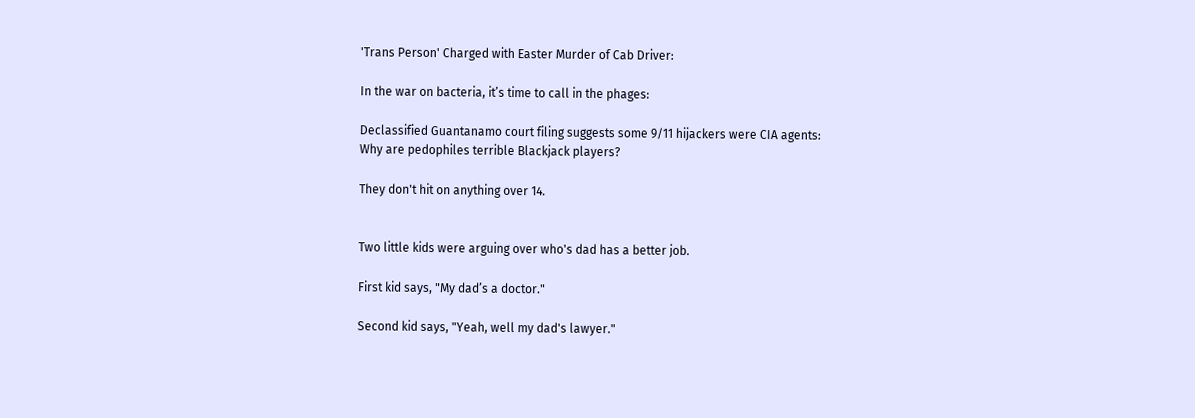'Trans Person' Charged with Easter Murder of Cab Driver:

In the war on bacteria, it’s time to call in the phages:

Declassified Guantanamo court filing suggests some 9/11 hijackers were CIA agents:
Why are pedophiles terrible Blackjack players?

They don't hit on anything over 14.


Two little kids were arguing over who's dad has a better job.

First kid says, "My dad’s a doctor."

Second kid says, "Yeah, well my dad's lawyer."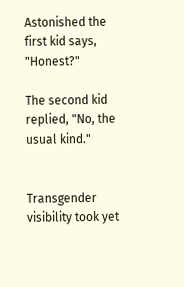Astonished the first kid says, "Honest?"

The second kid replied, "No, the usual kind."


Transgender visibility took yet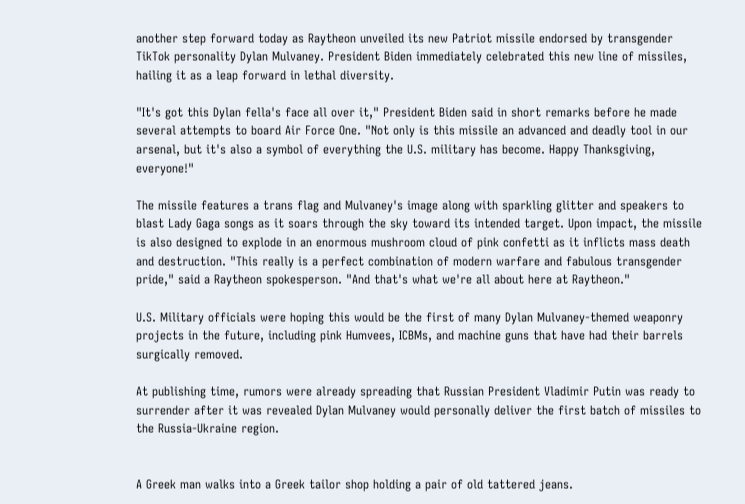another step forward today as Raytheon unveiled its new Patriot missile endorsed by transgender TikTok personality Dylan Mulvaney. President Biden immediately celebrated this new line of missiles, hailing it as a leap forward in lethal diversity.

"It's got this Dylan fella's face all over it," President Biden said in short remarks before he made several attempts to board Air Force One. "Not only is this missile an advanced and deadly tool in our arsenal, but it's also a symbol of everything the U.S. military has become. Happy Thanksgiving, everyone!"

The missile features a trans flag and Mulvaney's image along with sparkling glitter and speakers to blast Lady Gaga songs as it soars through the sky toward its intended target. Upon impact, the missile is also designed to explode in an enormous mushroom cloud of pink confetti as it inflicts mass death and destruction. "This really is a perfect combination of modern warfare and fabulous transgender pride," said a Raytheon spokesperson. "And that's what we're all about here at Raytheon."

U.S. Military officials were hoping this would be the first of many Dylan Mulvaney-themed weaponry projects in the future, including pink Humvees, ICBMs, and machine guns that have had their barrels surgically removed.

At publishing time, rumors were already spreading that Russian President Vladimir Putin was ready to surrender after it was revealed Dylan Mulvaney would personally deliver the first batch of missiles to the Russia-Ukraine region.


A Greek man walks into a Greek tailor shop holding a pair of old tattered jeans.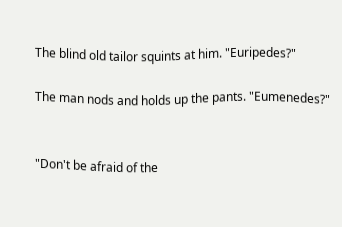The blind old tailor squints at him. "Euripedes?"

The man nods and holds up the pants. "Eumenedes?"


"Don't be afraid of the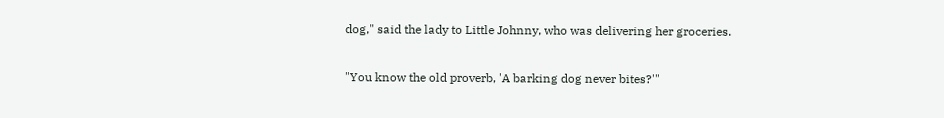dog," said the lady to Little Johnny, who was delivering her groceries.

"You know the old proverb, 'A barking dog never bites?'"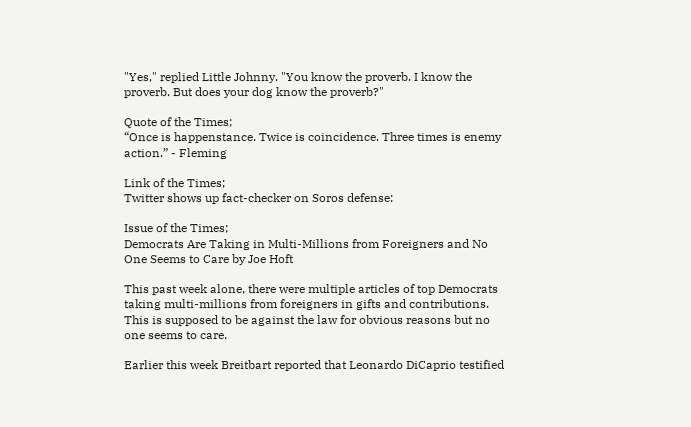"Yes," replied Little Johnny. "You know the proverb. I know the proverb. But does your dog know the proverb?"

Quote of the Times;
“Once is happenstance. Twice is coincidence. Three times is enemy action.” - Fleming

Link of the Times;
Twitter shows up fact-checker on Soros defense:

Issue of the Times;
Democrats Are Taking in Multi-Millions from Foreigners and No One Seems to Care by Joe Hoft

This past week alone, there were multiple articles of top Democrats taking multi-millions from foreigners in gifts and contributions. This is supposed to be against the law for obvious reasons but no one seems to care.

Earlier this week Breitbart reported that Leonardo DiCaprio testified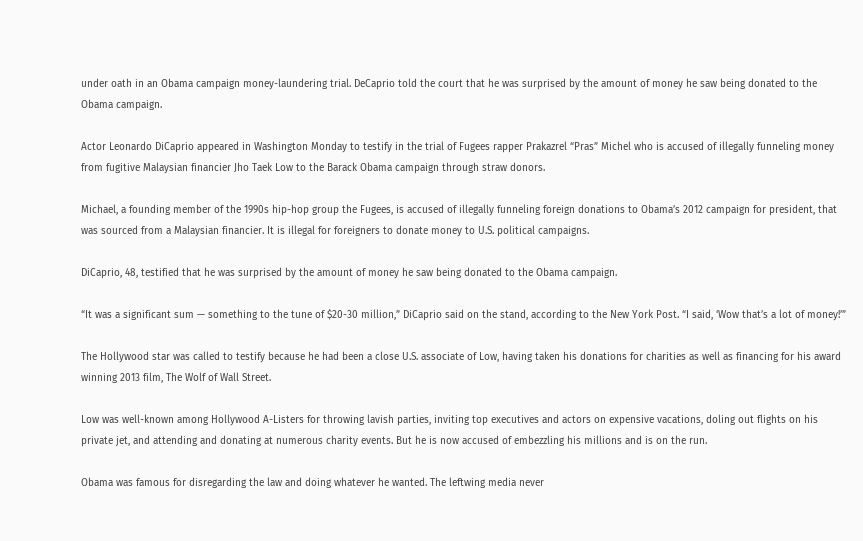under oath in an Obama campaign money-laundering trial. DeCaprio told the court that he was surprised by the amount of money he saw being donated to the Obama campaign.

Actor Leonardo DiCaprio appeared in Washington Monday to testify in the trial of Fugees rapper Prakazrel “Pras” Michel who is accused of illegally funneling money from fugitive Malaysian financier Jho Taek Low to the Barack Obama campaign through straw donors.

Michael, a founding member of the 1990s hip-hop group the Fugees, is accused of illegally funneling foreign donations to Obama’s 2012 campaign for president, that was sourced from a Malaysian financier. It is illegal for foreigners to donate money to U.S. political campaigns.

DiCaprio, 48, testified that he was surprised by the amount of money he saw being donated to the Obama campaign.

“It was a significant sum — something to the tune of $20-30 million,” DiCaprio said on the stand, according to the New York Post. “I said, ‘Wow that’s a lot of money!’”

The Hollywood star was called to testify because he had been a close U.S. associate of Low, having taken his donations for charities as well as financing for his award winning 2013 film, The Wolf of Wall Street.

Low was well-known among Hollywood A-Listers for throwing lavish parties, inviting top executives and actors on expensive vacations, doling out flights on his private jet, and attending and donating at numerous charity events. But he is now accused of embezzling his millions and is on the run.

Obama was famous for disregarding the law and doing whatever he wanted. The leftwing media never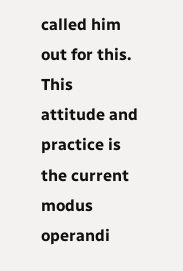called him out for this. This attitude and practice is the current modus operandi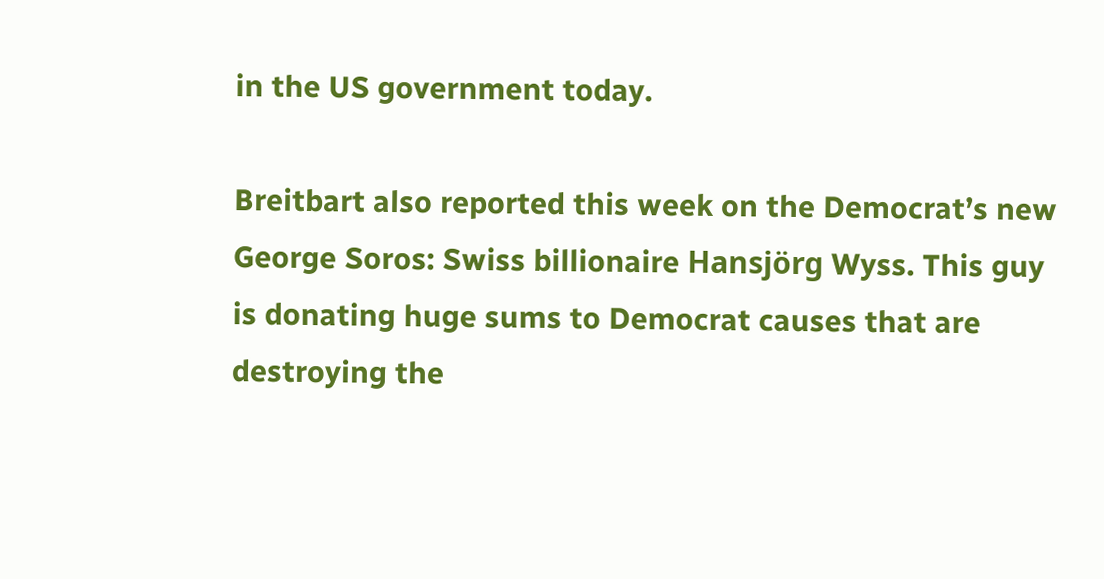in the US government today.

Breitbart also reported this week on the Democrat’s new George Soros: Swiss billionaire Hansjörg Wyss. This guy is donating huge sums to Democrat causes that are destroying the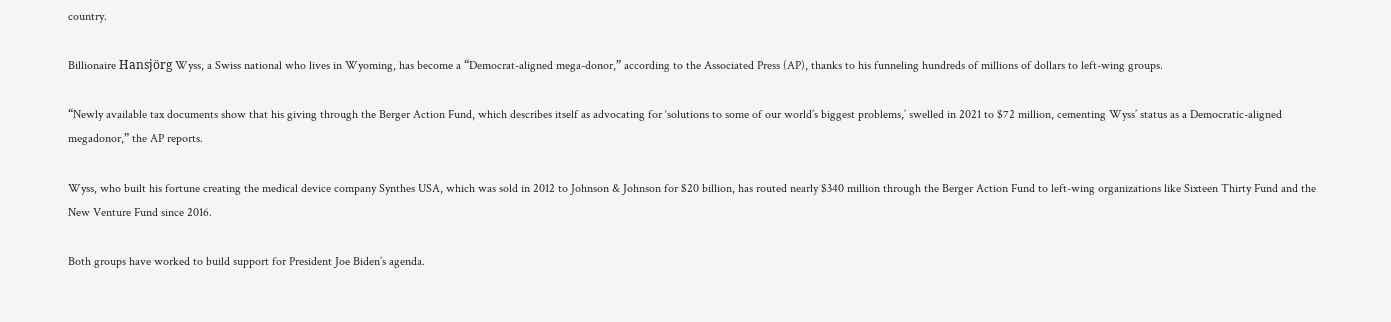country.

Billionaire Hansjörg Wyss, a Swiss national who lives in Wyoming, has become a “Democrat-aligned mega-donor,” according to the Associated Press (AP), thanks to his funneling hundreds of millions of dollars to left-wing groups.

“Newly available tax documents show that his giving through the Berger Action Fund, which describes itself as advocating for ‘solutions to some of our world’s biggest problems,’ swelled in 2021 to $72 million, cementing Wyss’ status as a Democratic-aligned megadonor,” the AP reports.

Wyss, who built his fortune creating the medical device company Synthes USA, which was sold in 2012 to Johnson & Johnson for $20 billion, has routed nearly $340 million through the Berger Action Fund to left-wing organizations like Sixteen Thirty Fund and the New Venture Fund since 2016.

Both groups have worked to build support for President Joe Biden’s agenda.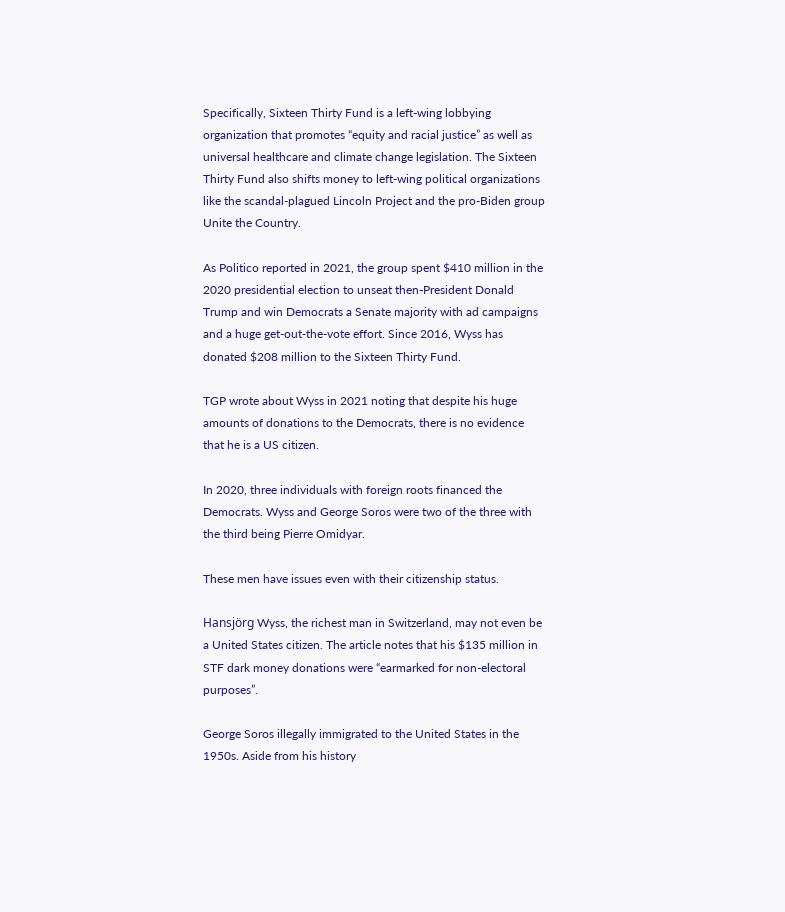Specifically, Sixteen Thirty Fund is a left-wing lobbying organization that promotes “equity and racial justice” as well as universal healthcare and climate change legislation. The Sixteen Thirty Fund also shifts money to left-wing political organizations like the scandal-plagued Lincoln Project and the pro-Biden group Unite the Country.

As Politico reported in 2021, the group spent $410 million in the 2020 presidential election to unseat then-President Donald Trump and win Democrats a Senate majority with ad campaigns and a huge get-out-the-vote effort. Since 2016, Wyss has donated $208 million to the Sixteen Thirty Fund.

TGP wrote about Wyss in 2021 noting that despite his huge amounts of donations to the Democrats, there is no evidence that he is a US citizen.

In 2020, three individuals with foreign roots financed the Democrats. Wyss and George Soros were two of the three with the third being Pierre Omidyar.

These men have issues even with their citizenship status.

Hansjörg Wyss, the richest man in Switzerland, may not even be a United States citizen. The article notes that his $135 million in STF dark money donations were “earmarked for non-electoral purposes”.

George Soros illegally immigrated to the United States in the 1950s. Aside from his history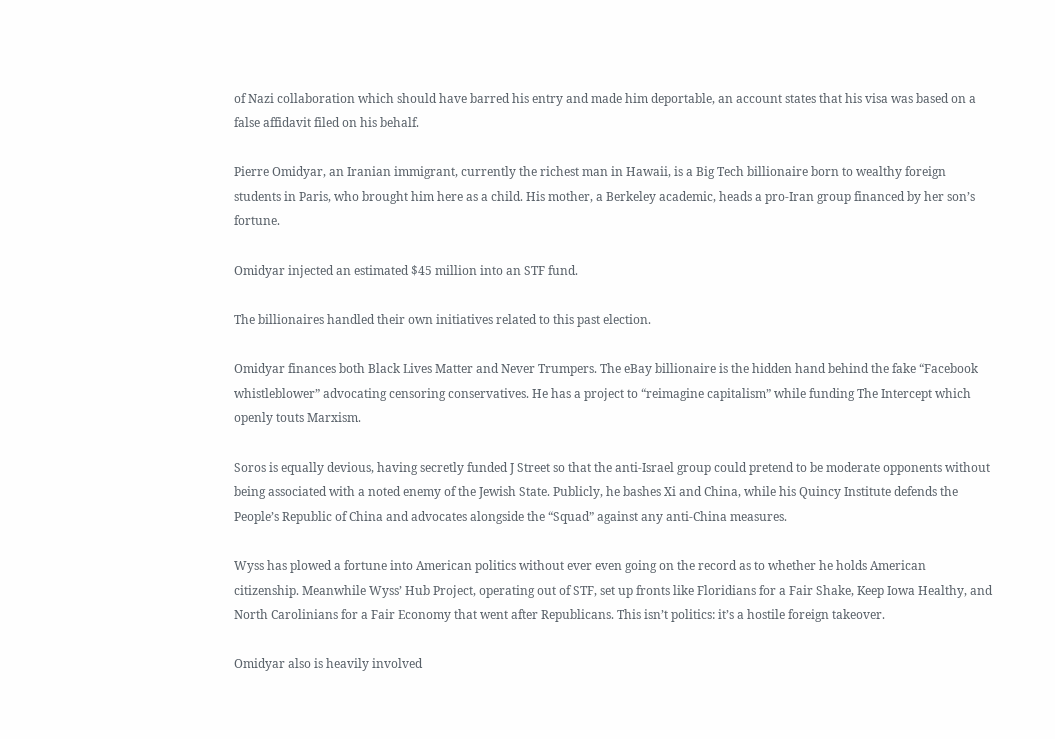of Nazi collaboration which should have barred his entry and made him deportable, an account states that his visa was based on a false affidavit filed on his behalf.

Pierre Omidyar, an Iranian immigrant, currently the richest man in Hawaii, is a Big Tech billionaire born to wealthy foreign students in Paris, who brought him here as a child. His mother, a Berkeley academic, heads a pro-Iran group financed by her son’s fortune.

Omidyar injected an estimated $45 million into an STF fund.

The billionaires handled their own initiatives related to this past election.

Omidyar finances both Black Lives Matter and Never Trumpers. The eBay billionaire is the hidden hand behind the fake “Facebook whistleblower” advocating censoring conservatives. He has a project to “reimagine capitalism” while funding The Intercept which openly touts Marxism.

Soros is equally devious, having secretly funded J Street so that the anti-Israel group could pretend to be moderate opponents without being associated with a noted enemy of the Jewish State. Publicly, he bashes Xi and China, while his Quincy Institute defends the People’s Republic of China and advocates alongside the “Squad” against any anti-China measures.

Wyss has plowed a fortune into American politics without ever even going on the record as to whether he holds American citizenship. Meanwhile Wyss’ Hub Project, operating out of STF, set up fronts like Floridians for a Fair Shake, Keep Iowa Healthy, and North Carolinians for a Fair Economy that went after Republicans. This isn’t politics: it’s a hostile foreign takeover.

Omidyar also is heavily involved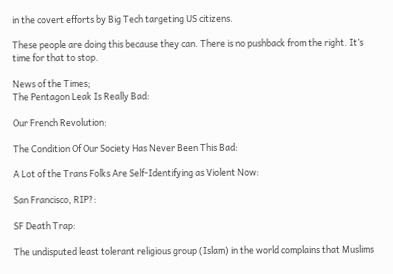in the covert efforts by Big Tech targeting US citizens.

These people are doing this because they can. There is no pushback from the right. It’s time for that to stop.

News of the Times;
The Pentagon Leak Is Really Bad:

Our French Revolution:

The Condition Of Our Society Has Never Been This Bad:

A Lot of the Trans Folks Are Self-Identifying as Violent Now:

San Francisco, RIP?:

SF Death Trap:

The undisputed least tolerant religious group (Islam) in the world complains that Muslims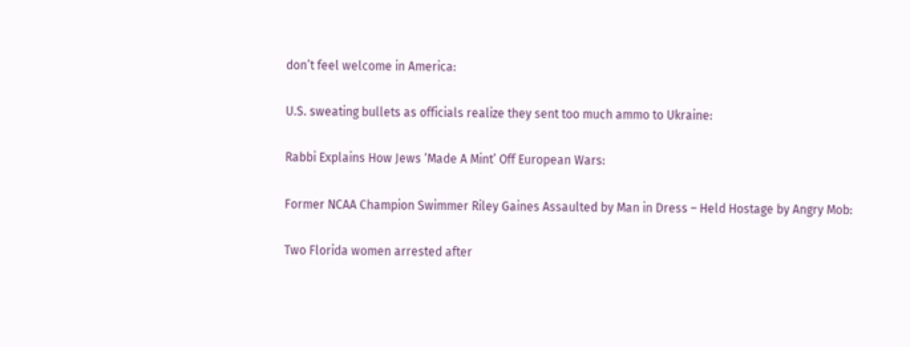don’t feel welcome in America:

U.S. sweating bullets as officials realize they sent too much ammo to Ukraine:

Rabbi Explains How Jews ‘Made A Mint’ Off European Wars:

Former NCAA Champion Swimmer Riley Gaines Assaulted by Man in Dress – Held Hostage by Angry Mob:

Two Florida women arrested after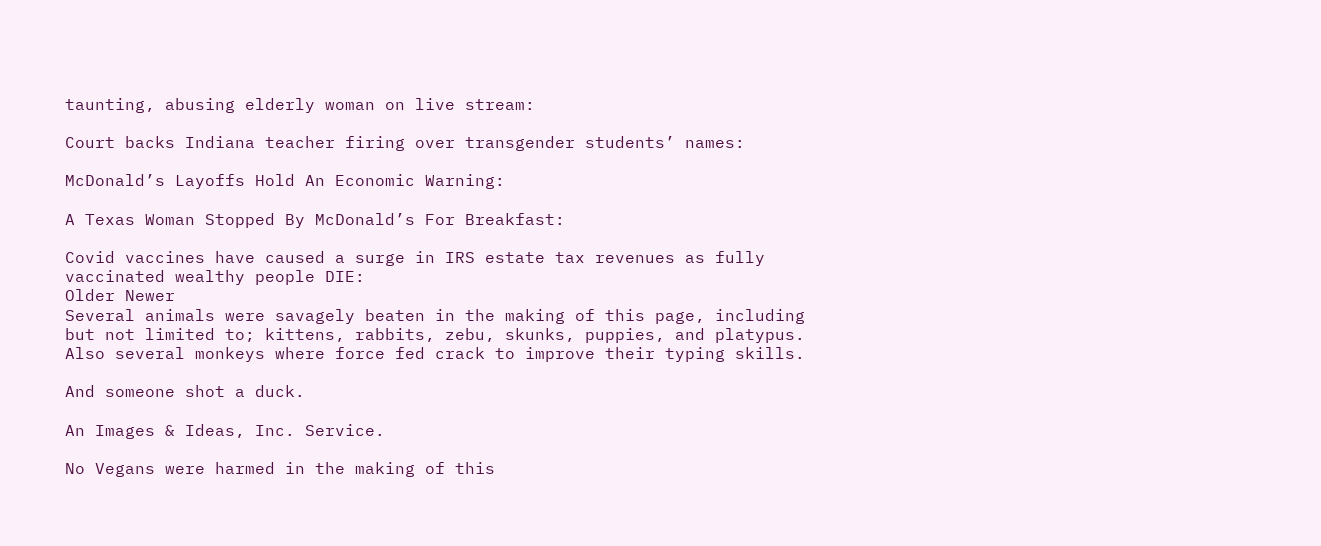taunting, abusing elderly woman on live stream:

Court backs Indiana teacher firing over transgender students’ names:

McDonald’s Layoffs Hold An Economic Warning:

A Texas Woman Stopped By McDonald’s For Breakfast:

Covid vaccines have caused a surge in IRS estate tax revenues as fully vaccinated wealthy people DIE:
Older Newer
Several animals were savagely beaten in the making of this page, including but not limited to; kittens, rabbits, zebu, skunks, puppies, and platypus. Also several monkeys where force fed crack to improve their typing skills.

And someone shot a duck.

An Images & Ideas, Inc. Service.

No Vegans were harmed in the making of this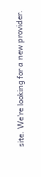site. We're looking for a new provider.